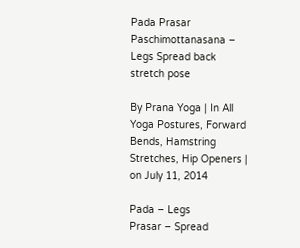Pada Prasar Paschimottanasana – Legs Spread back stretch pose

By Prana Yoga | In All Yoga Postures, Forward Bends, Hamstring Stretches, Hip Openers | on July 11, 2014

Pada – Legs
Prasar – Spread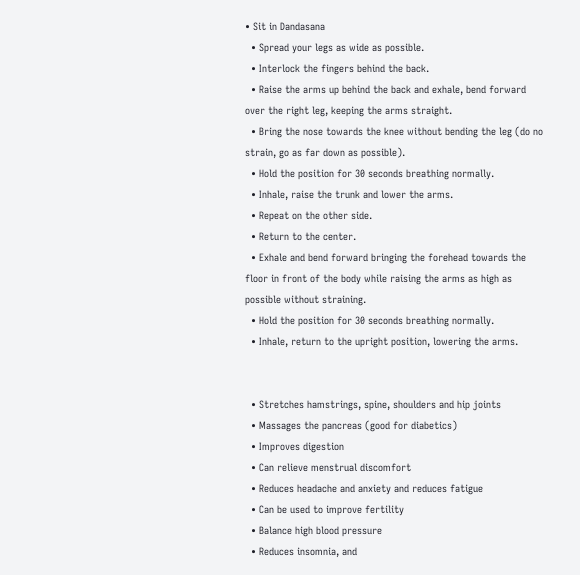• Sit in Dandasana
  • Spread your legs as wide as possible.
  • Interlock the fingers behind the back.
  • Raise the arms up behind the back and exhale, bend forward over the right leg, keeping the arms straight.
  • Bring the nose towards the knee without bending the leg (do no strain, go as far down as possible).
  • Hold the position for 30 seconds breathing normally.
  • Inhale, raise the trunk and lower the arms.
  • Repeat on the other side.
  • Return to the center.
  • Exhale and bend forward bringing the forehead towards the floor in front of the body while raising the arms as high as possible without straining.
  • Hold the position for 30 seconds breathing normally.
  • Inhale, return to the upright position, lowering the arms.


  • Stretches hamstrings, spine, shoulders and hip joints
  • Massages the pancreas (good for diabetics)
  • Improves digestion
  • Can relieve menstrual discomfort
  • Reduces headache and anxiety and reduces fatigue
  • Can be used to improve fertility
  • Balance high blood pressure
  • Reduces insomnia, and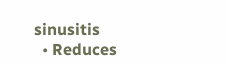sinusitis
  • Reduces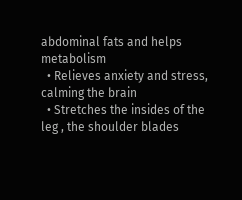abdominal fats and helps metabolism
  • Relieves anxiety and stress, calming the brain
  • Stretches the insides of the leg , the shoulder blades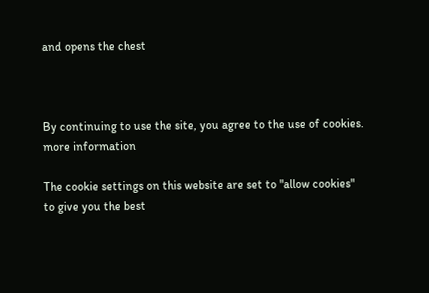and opens the chest



By continuing to use the site, you agree to the use of cookies. more information

The cookie settings on this website are set to "allow cookies" to give you the best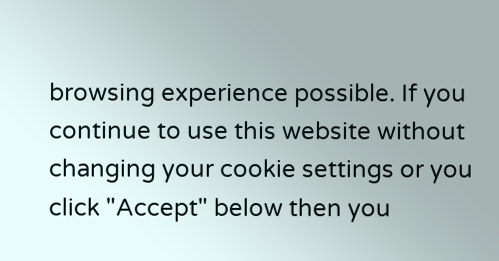browsing experience possible. If you continue to use this website without changing your cookie settings or you click "Accept" below then you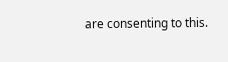are consenting to this.